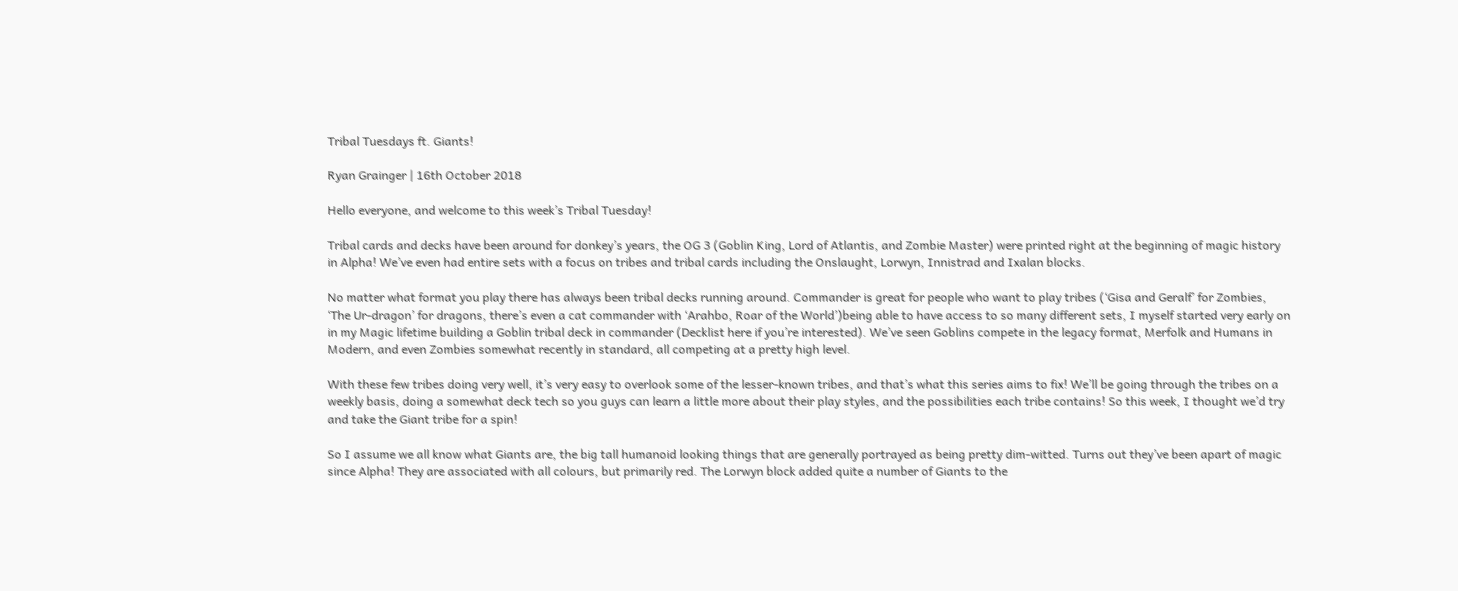Tribal Tuesdays ft. Giants!

Ryan Grainger | 16th October 2018

Hello everyone, and welcome to this week’s Tribal Tuesday!

Tribal cards and decks have been around for donkey’s years, the OG 3 (Goblin King, Lord of Atlantis, and Zombie Master) were printed right at the beginning of magic history in Alpha! We’ve even had entire sets with a focus on tribes and tribal cards including the Onslaught, Lorwyn, Innistrad and Ixalan blocks.

No matter what format you play there has always been tribal decks running around. Commander is great for people who want to play tribes (‘Gisa and Geralf’ for Zombies, ‘The Ur-dragon’ for dragons, there’s even a cat commander with ‘Arahbo, Roar of the World’)being able to have access to so many different sets, I myself started very early on in my Magic lifetime building a Goblin tribal deck in commander (Decklist here if you’re interested). We’ve seen Goblins compete in the legacy format, Merfolk and Humans in Modern, and even Zombies somewhat recently in standard, all competing at a pretty high level.

With these few tribes doing very well, it’s very easy to overlook some of the lesser-known tribes, and that’s what this series aims to fix! We’ll be going through the tribes on a weekly basis, doing a somewhat deck tech so you guys can learn a little more about their play styles, and the possibilities each tribe contains! So this week, I thought we’d try and take the Giant tribe for a spin!

So I assume we all know what Giants are, the big tall humanoid looking things that are generally portrayed as being pretty dim-witted. Turns out they’ve been apart of magic since Alpha! They are associated with all colours, but primarily red. The Lorwyn block added quite a number of Giants to the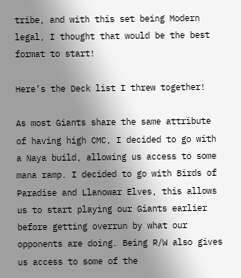tribe, and with this set being Modern legal, I thought that would be the best format to start!

Here’s the Deck list I threw together!

As most Giants share the same attribute of having high CMC, I decided to go with a Naya build, allowing us access to some mana ramp. I decided to go with Birds of Paradise and Llanowar Elves, this allows us to start playing our Giants earlier before getting overrun by what our opponents are doing. Being R/W also gives us access to some of the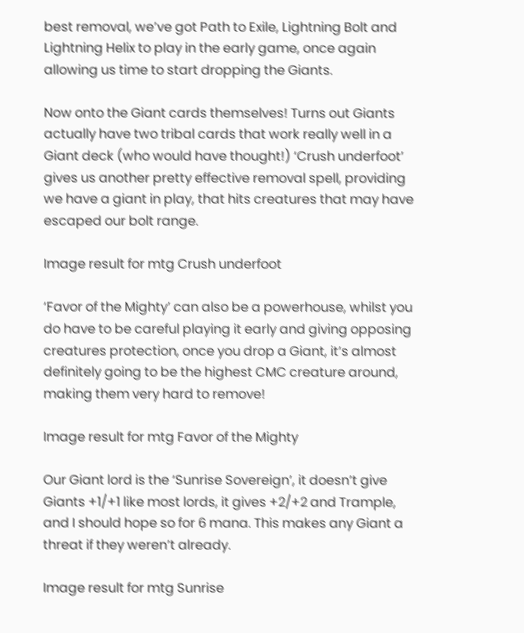best removal, we’ve got Path to Exile, Lightning Bolt and Lightning Helix to play in the early game, once again allowing us time to start dropping the Giants.

Now onto the Giant cards themselves! Turns out Giants actually have two tribal cards that work really well in a Giant deck (who would have thought!) ‘Crush underfoot’ gives us another pretty effective removal spell, providing we have a giant in play, that hits creatures that may have escaped our bolt range.

Image result for mtg Crush underfoot

‘Favor of the Mighty’ can also be a powerhouse, whilst you do have to be careful playing it early and giving opposing creatures protection, once you drop a Giant, it’s almost definitely going to be the highest CMC creature around, making them very hard to remove!

Image result for mtg Favor of the Mighty

Our Giant lord is the ‘Sunrise Sovereign’, it doesn’t give Giants +1/+1 like most lords, it gives +2/+2 and Trample, and I should hope so for 6 mana. This makes any Giant a threat if they weren’t already.

Image result for mtg Sunrise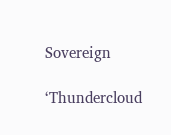Sovereign

‘Thundercloud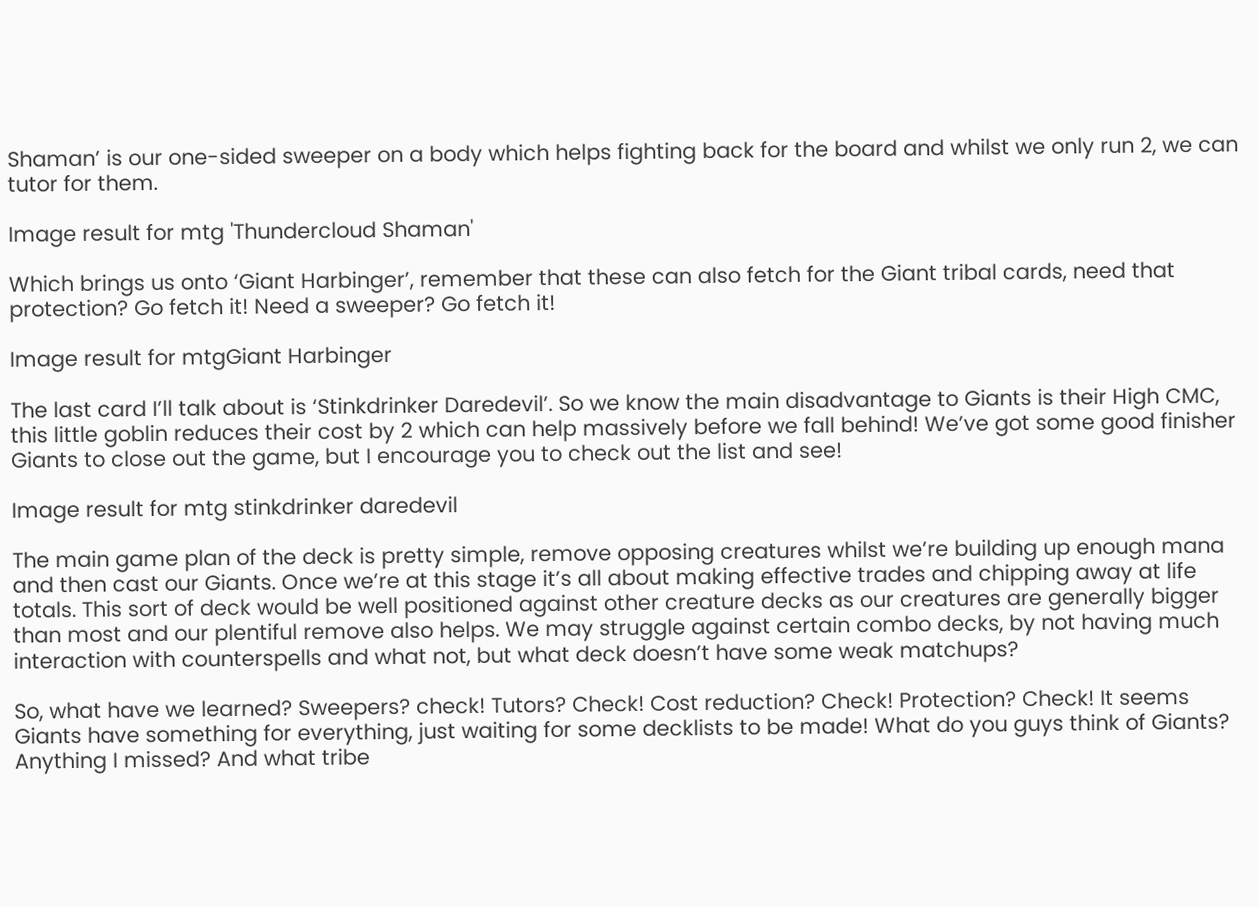Shaman’ is our one-sided sweeper on a body which helps fighting back for the board and whilst we only run 2, we can tutor for them.

Image result for mtg 'Thundercloud Shaman'

Which brings us onto ‘Giant Harbinger’, remember that these can also fetch for the Giant tribal cards, need that protection? Go fetch it! Need a sweeper? Go fetch it!

Image result for mtgGiant Harbinger

The last card I’ll talk about is ‘Stinkdrinker Daredevil’. So we know the main disadvantage to Giants is their High CMC, this little goblin reduces their cost by 2 which can help massively before we fall behind! We’ve got some good finisher Giants to close out the game, but I encourage you to check out the list and see!

Image result for mtg stinkdrinker daredevil

The main game plan of the deck is pretty simple, remove opposing creatures whilst we’re building up enough mana and then cast our Giants. Once we’re at this stage it’s all about making effective trades and chipping away at life totals. This sort of deck would be well positioned against other creature decks as our creatures are generally bigger than most and our plentiful remove also helps. We may struggle against certain combo decks, by not having much interaction with counterspells and what not, but what deck doesn’t have some weak matchups?

So, what have we learned? Sweepers? check! Tutors? Check! Cost reduction? Check! Protection? Check! It seems Giants have something for everything, just waiting for some decklists to be made! What do you guys think of Giants? Anything I missed? And what tribe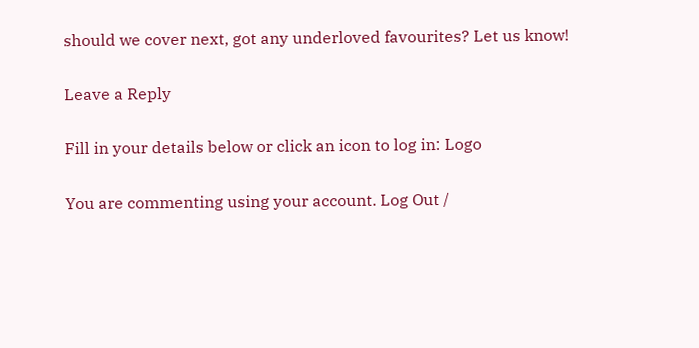should we cover next, got any underloved favourites? Let us know!

Leave a Reply

Fill in your details below or click an icon to log in: Logo

You are commenting using your account. Log Out /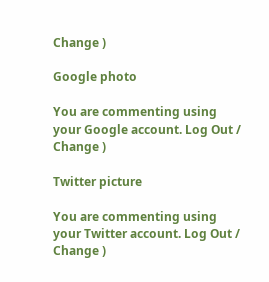Change )

Google photo

You are commenting using your Google account. Log Out /  Change )

Twitter picture

You are commenting using your Twitter account. Log Out /  Change )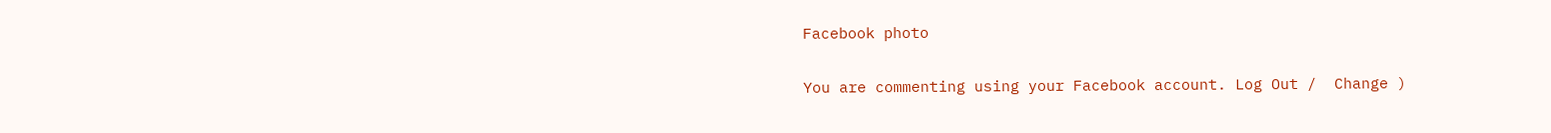Facebook photo

You are commenting using your Facebook account. Log Out /  Change )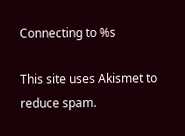Connecting to %s

This site uses Akismet to reduce spam.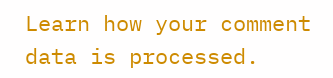Learn how your comment data is processed.